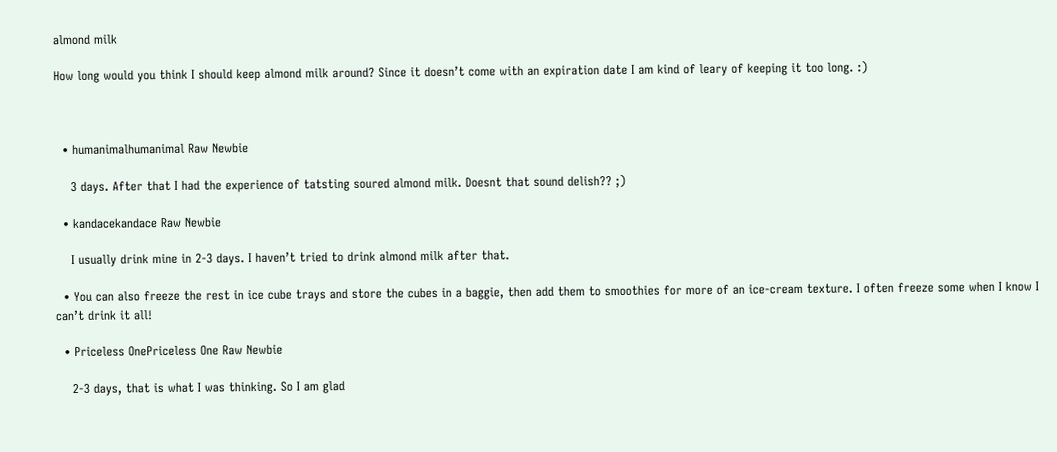almond milk

How long would you think I should keep almond milk around? Since it doesn’t come with an expiration date I am kind of leary of keeping it too long. :)



  • humanimalhumanimal Raw Newbie

    3 days. After that I had the experience of tatsting soured almond milk. Doesnt that sound delish?? ;)

  • kandacekandace Raw Newbie

    I usually drink mine in 2-3 days. I haven’t tried to drink almond milk after that.

  • You can also freeze the rest in ice cube trays and store the cubes in a baggie, then add them to smoothies for more of an ice-cream texture. I often freeze some when I know I can’t drink it all!

  • Priceless OnePriceless One Raw Newbie

    2-3 days, that is what I was thinking. So I am glad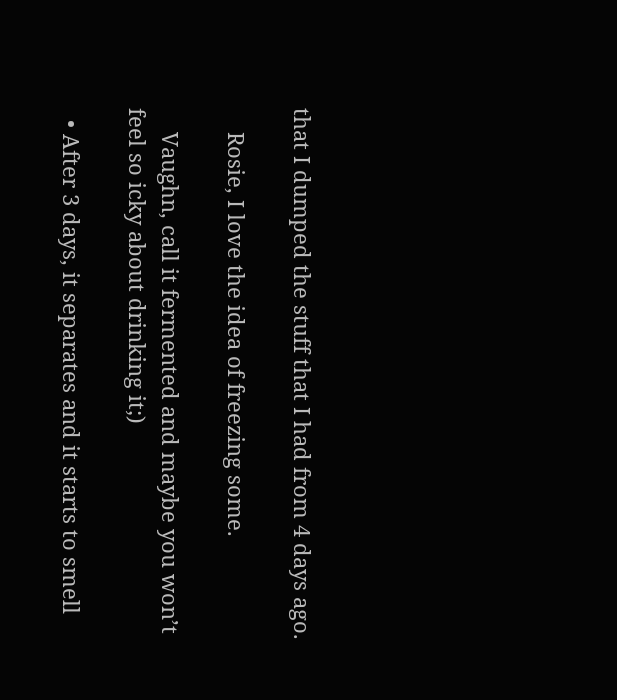that I dumped the stuff that I had from 4 days ago.

    Rosie, I love the idea of freezing some.

    Vaughn, call it fermented and maybe you won’t feel so icky about drinking it;)

  • After 3 days, it separates and it starts to smell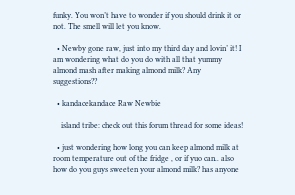funky. You won’t have to wonder if you should drink it or not. The smell will let you know.

  • Newby gone raw, just into my third day and lovin’ it! I am wondering what do you do with all that yummy almond mash after making almond milk? Any suggestions??

  • kandacekandace Raw Newbie

    island tribe: check out this forum thread for some ideas!

  • just wondering how long you can keep almond milk at room temperature out of the fridge , or if yuo can.. also how do you guys sweeten your almond milk? has anyone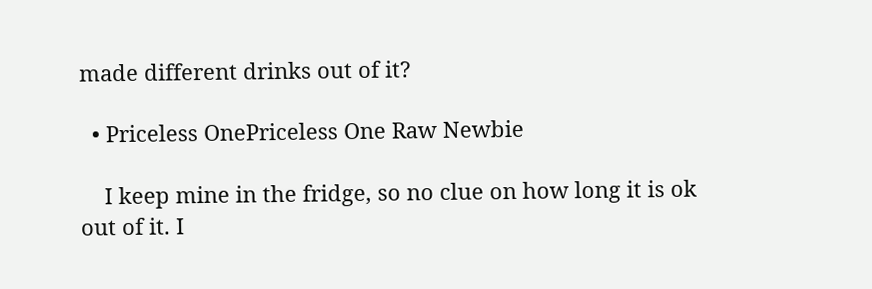made different drinks out of it?

  • Priceless OnePriceless One Raw Newbie

    I keep mine in the fridge, so no clue on how long it is ok out of it. I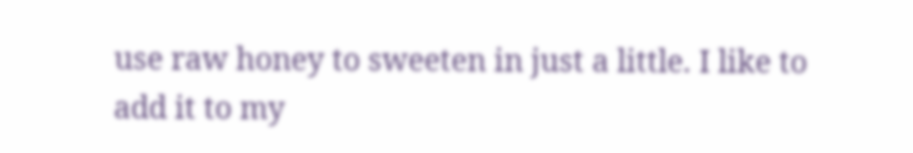use raw honey to sweeten in just a little. I like to add it to my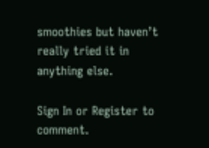smoothies but haven’t really tried it in anything else.

Sign In or Register to comment.